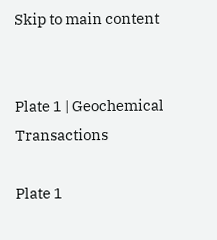Skip to main content


Plate 1 | Geochemical Transactions

Plate 1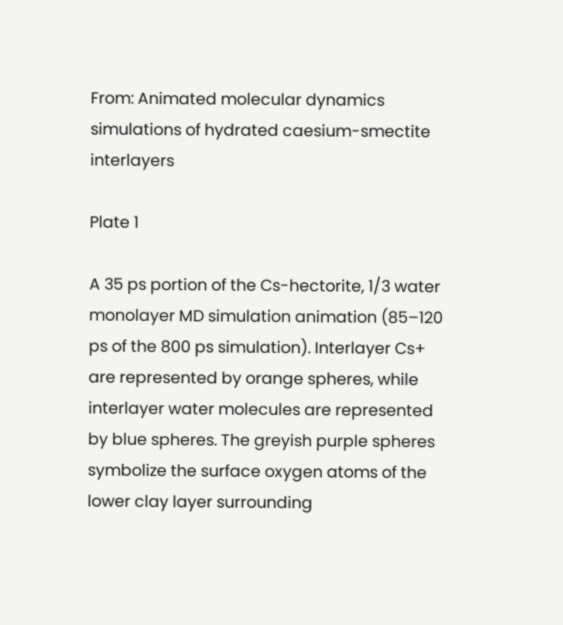From: Animated molecular dynamics simulations of hydrated caesium-smectite interlayers

Plate 1

A 35 ps portion of the Cs-hectorite, 1/3 water monolayer MD simulation animation (85–120 ps of the 800 ps simulation). Interlayer Cs+ are represented by orange spheres, while interlayer water molecules are represented by blue spheres. The greyish purple spheres symbolize the surface oxygen atoms of the lower clay layer surrounding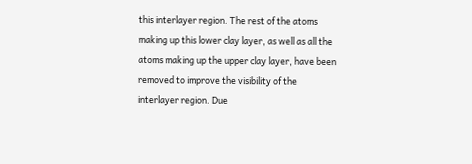this interlayer region. The rest of the atoms making up this lower clay layer, as well as all the atoms making up the upper clay layer, have been removed to improve the visibility of the interlayer region. Due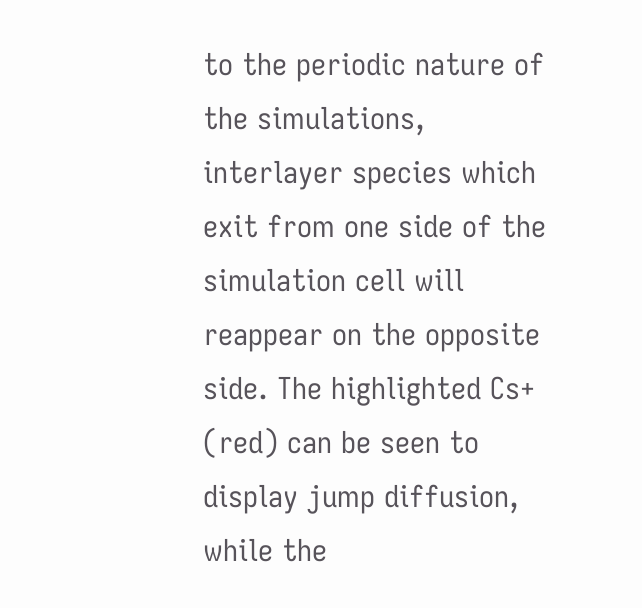to the periodic nature of the simulations, interlayer species which exit from one side of the simulation cell will reappear on the opposite side. The highlighted Cs+ (red) can be seen to display jump diffusion, while the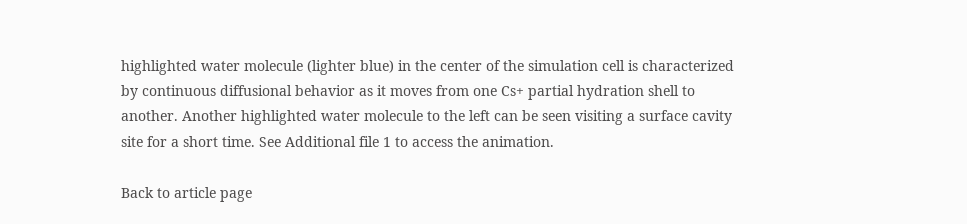highlighted water molecule (lighter blue) in the center of the simulation cell is characterized by continuous diffusional behavior as it moves from one Cs+ partial hydration shell to another. Another highlighted water molecule to the left can be seen visiting a surface cavity site for a short time. See Additional file 1 to access the animation.

Back to article page